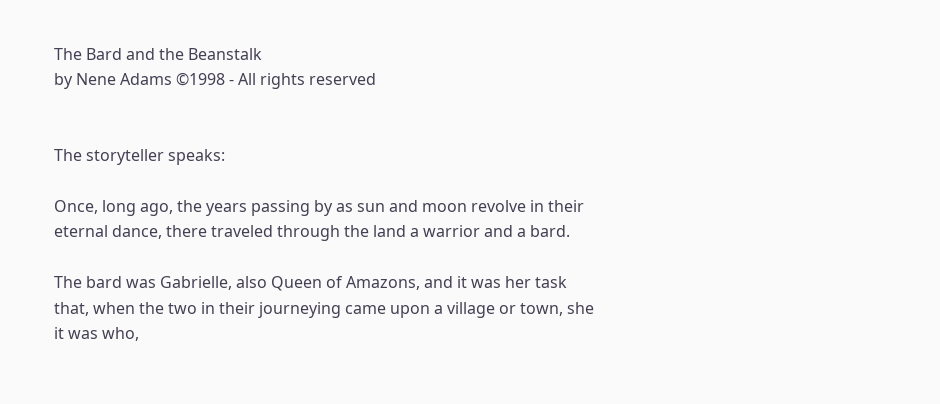The Bard and the Beanstalk
by Nene Adams ©1998 - All rights reserved


The storyteller speaks:

Once, long ago, the years passing by as sun and moon revolve in their eternal dance, there traveled through the land a warrior and a bard.

The bard was Gabrielle, also Queen of Amazons, and it was her task that, when the two in their journeying came upon a village or town, she it was who,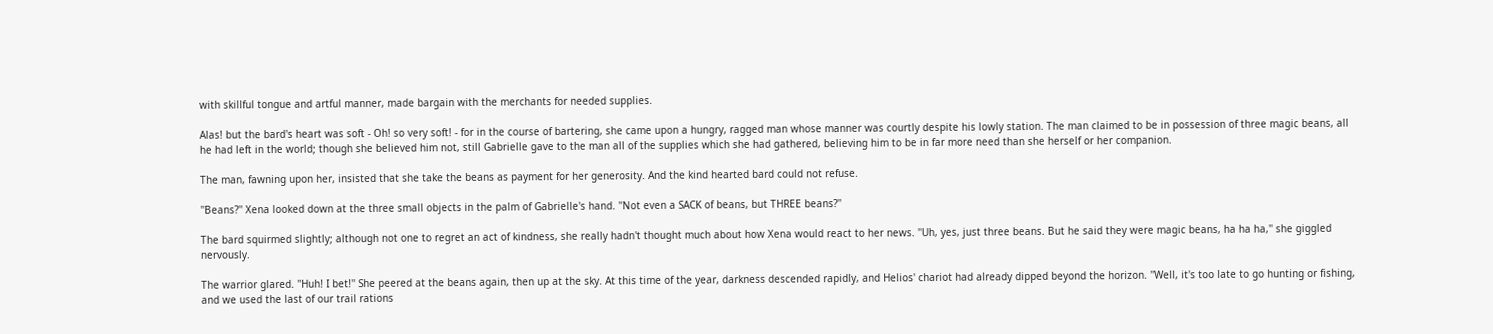with skillful tongue and artful manner, made bargain with the merchants for needed supplies.

Alas! but the bard's heart was soft - Oh! so very soft! - for in the course of bartering, she came upon a hungry, ragged man whose manner was courtly despite his lowly station. The man claimed to be in possession of three magic beans, all he had left in the world; though she believed him not, still Gabrielle gave to the man all of the supplies which she had gathered, believing him to be in far more need than she herself or her companion.

The man, fawning upon her, insisted that she take the beans as payment for her generosity. And the kind hearted bard could not refuse.

''Beans?'' Xena looked down at the three small objects in the palm of Gabrielle's hand. ''Not even a SACK of beans, but THREE beans?''

The bard squirmed slightly; although not one to regret an act of kindness, she really hadn't thought much about how Xena would react to her news. ''Uh, yes, just three beans. But he said they were magic beans, ha ha ha,'' she giggled nervously.

The warrior glared. ''Huh! I bet!'' She peered at the beans again, then up at the sky. At this time of the year, darkness descended rapidly, and Helios' chariot had already dipped beyond the horizon. ''Well, it's too late to go hunting or fishing, and we used the last of our trail rations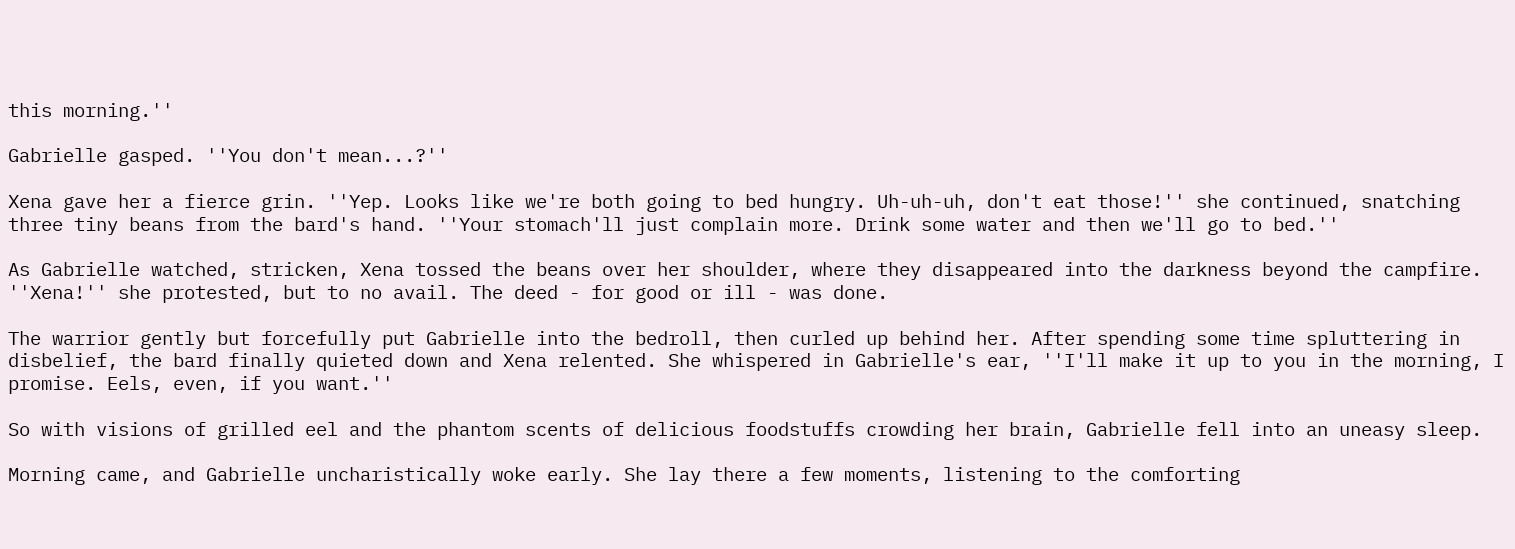this morning.''

Gabrielle gasped. ''You don't mean...?''

Xena gave her a fierce grin. ''Yep. Looks like we're both going to bed hungry. Uh-uh-uh, don't eat those!'' she continued, snatching three tiny beans from the bard's hand. ''Your stomach'll just complain more. Drink some water and then we'll go to bed.''

As Gabrielle watched, stricken, Xena tossed the beans over her shoulder, where they disappeared into the darkness beyond the campfire. ''Xena!'' she protested, but to no avail. The deed - for good or ill - was done.

The warrior gently but forcefully put Gabrielle into the bedroll, then curled up behind her. After spending some time spluttering in disbelief, the bard finally quieted down and Xena relented. She whispered in Gabrielle's ear, ''I'll make it up to you in the morning, I promise. Eels, even, if you want.''

So with visions of grilled eel and the phantom scents of delicious foodstuffs crowding her brain, Gabrielle fell into an uneasy sleep.

Morning came, and Gabrielle uncharistically woke early. She lay there a few moments, listening to the comforting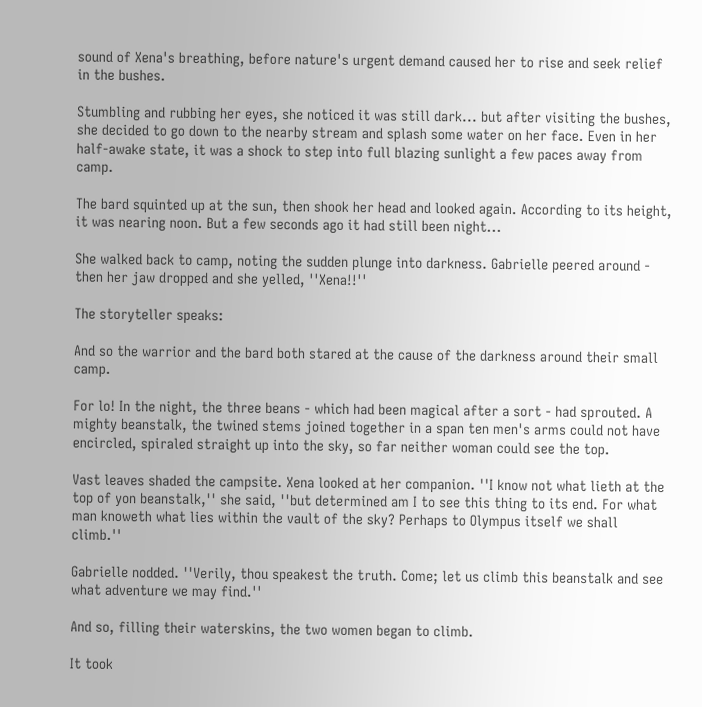sound of Xena's breathing, before nature's urgent demand caused her to rise and seek relief in the bushes.

Stumbling and rubbing her eyes, she noticed it was still dark... but after visiting the bushes, she decided to go down to the nearby stream and splash some water on her face. Even in her half-awake state, it was a shock to step into full blazing sunlight a few paces away from camp.

The bard squinted up at the sun, then shook her head and looked again. According to its height, it was nearing noon. But a few seconds ago it had still been night...

She walked back to camp, noting the sudden plunge into darkness. Gabrielle peered around - then her jaw dropped and she yelled, ''Xena!!''

The storyteller speaks:

And so the warrior and the bard both stared at the cause of the darkness around their small camp.

For lo! In the night, the three beans - which had been magical after a sort - had sprouted. A mighty beanstalk, the twined stems joined together in a span ten men's arms could not have encircled, spiraled straight up into the sky, so far neither woman could see the top.

Vast leaves shaded the campsite. Xena looked at her companion. ''I know not what lieth at the top of yon beanstalk,'' she said, ''but determined am I to see this thing to its end. For what man knoweth what lies within the vault of the sky? Perhaps to Olympus itself we shall climb.''

Gabrielle nodded. ''Verily, thou speakest the truth. Come; let us climb this beanstalk and see what adventure we may find.''

And so, filling their waterskins, the two women began to climb.

It took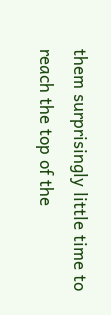them surprisingly little time to reach the top of the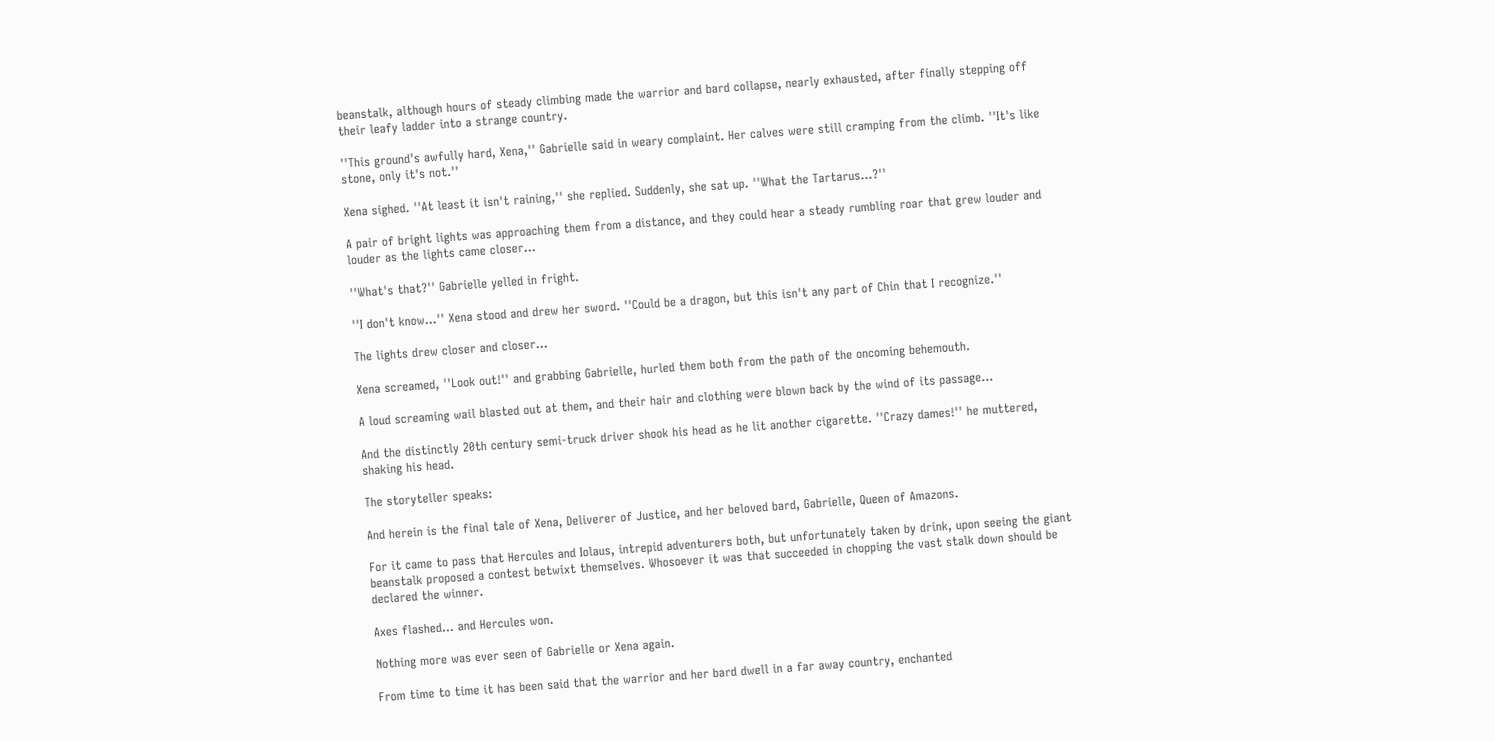beanstalk, although hours of steady climbing made the warrior and bard collapse, nearly exhausted, after finally stepping off their leafy ladder into a strange country.

''This ground's awfully hard, Xena,'' Gabrielle said in weary complaint. Her calves were still cramping from the climb. ''It's like stone, only it's not.''

Xena sighed. ''At least it isn't raining,'' she replied. Suddenly, she sat up. ''What the Tartarus...?''

A pair of bright lights was approaching them from a distance, and they could hear a steady rumbling roar that grew louder and louder as the lights came closer...

''What's that?'' Gabrielle yelled in fright.

''I don't know...'' Xena stood and drew her sword. ''Could be a dragon, but this isn't any part of Chin that I recognize.''

The lights drew closer and closer...

Xena screamed, ''Look out!'' and grabbing Gabrielle, hurled them both from the path of the oncoming behemouth.

A loud screaming wail blasted out at them, and their hair and clothing were blown back by the wind of its passage...

And the distinctly 20th century semi-truck driver shook his head as he lit another cigarette. ''Crazy dames!'' he muttered, shaking his head.

The storyteller speaks:

And herein is the final tale of Xena, Deliverer of Justice, and her beloved bard, Gabrielle, Queen of Amazons.

For it came to pass that Hercules and Iolaus, intrepid adventurers both, but unfortunately taken by drink, upon seeing the giant beanstalk proposed a contest betwixt themselves. Whosoever it was that succeeded in chopping the vast stalk down should be declared the winner.

Axes flashed... and Hercules won.

Nothing more was ever seen of Gabrielle or Xena again.

From time to time it has been said that the warrior and her bard dwell in a far away country, enchanted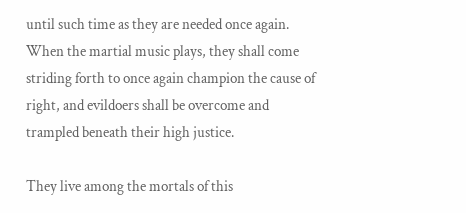until such time as they are needed once again. When the martial music plays, they shall come striding forth to once again champion the cause of right, and evildoers shall be overcome and trampled beneath their high justice.

They live among the mortals of this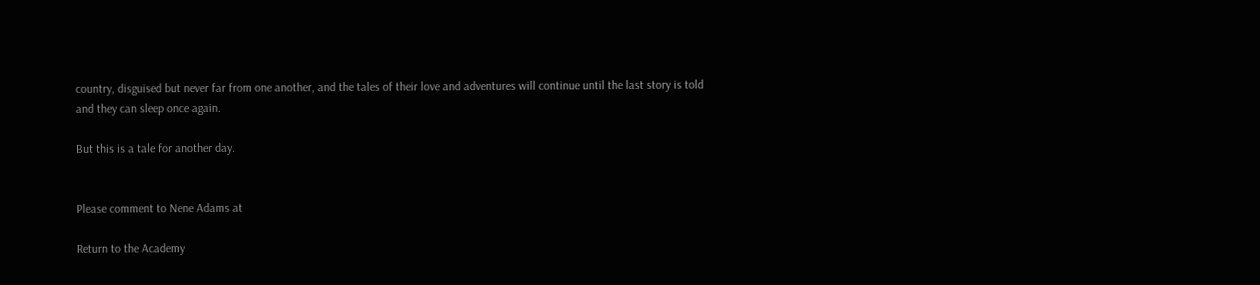country, disguised but never far from one another, and the tales of their love and adventures will continue until the last story is told and they can sleep once again.

But this is a tale for another day.


Please comment to Nene Adams at

Return to the Academy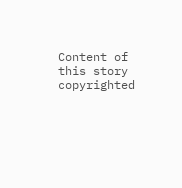Content of this story copyrighted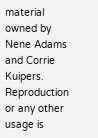material owned by Nene Adams and Corrie Kuipers.
Reproduction or any other usage is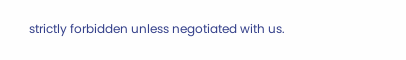strictly forbidden unless negotiated with us.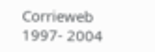Corrieweb 1997- 2004